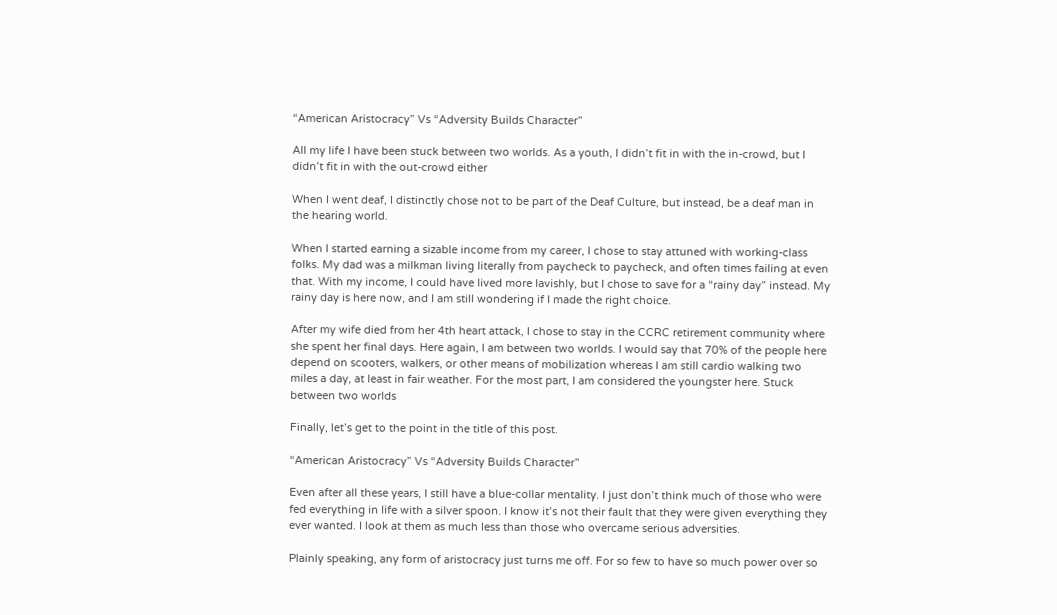“American Aristocracy” Vs “Adversity Builds Character”

All my life I have been stuck between two worlds. As a youth, I didn’t fit in with the in-crowd, but I didn’t fit in with the out-crowd either

When I went deaf, I distinctly chose not to be part of the Deaf Culture, but instead, be a deaf man in the hearing world.

When I started earning a sizable income from my career, I chose to stay attuned with working-class folks. My dad was a milkman living literally from paycheck to paycheck, and often times failing at even that. With my income, I could have lived more lavishly, but I chose to save for a “rainy day” instead. My rainy day is here now, and I am still wondering if I made the right choice.

After my wife died from her 4th heart attack, I chose to stay in the CCRC retirement community where she spent her final days. Here again, I am between two worlds. I would say that 70% of the people here depend on scooters, walkers, or other means of mobilization whereas I am still cardio walking two miles a day, at least in fair weather. For the most part, I am considered the youngster here. Stuck between two worlds

Finally, let’s get to the point in the title of this post.

“American Aristocracy” Vs “Adversity Builds Character”

Even after all these years, I still have a blue-collar mentality. I just don’t think much of those who were fed everything in life with a silver spoon. I know it’s not their fault that they were given everything they ever wanted. I look at them as much less than those who overcame serious adversities.

Plainly speaking, any form of aristocracy just turns me off. For so few to have so much power over so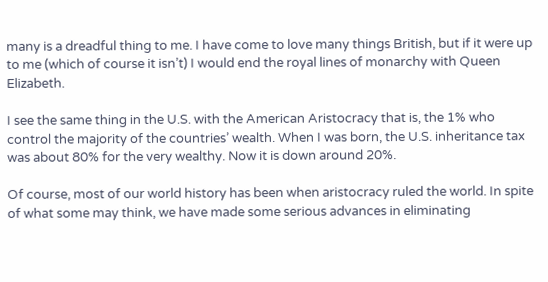many is a dreadful thing to me. I have come to love many things British, but if it were up to me (which of course it isn’t) I would end the royal lines of monarchy with Queen Elizabeth.

I see the same thing in the U.S. with the American Aristocracy that is, the 1% who control the majority of the countries’ wealth. When I was born, the U.S. inheritance tax was about 80% for the very wealthy. Now it is down around 20%.

Of course, most of our world history has been when aristocracy ruled the world. In spite of what some may think, we have made some serious advances in eliminating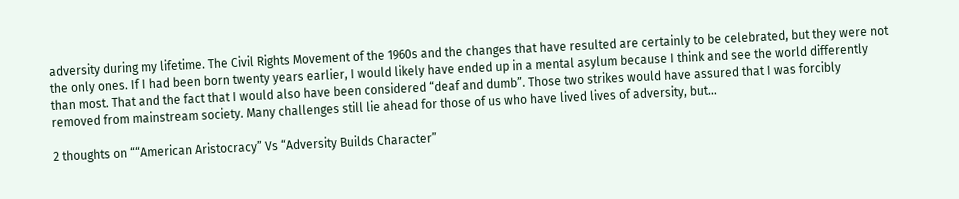adversity during my lifetime. The Civil Rights Movement of the 1960s and the changes that have resulted are certainly to be celebrated, but they were not the only ones. If I had been born twenty years earlier, I would likely have ended up in a mental asylum because I think and see the world differently than most. That and the fact that I would also have been considered “deaf and dumb”. Those two strikes would have assured that I was forcibly removed from mainstream society. Many challenges still lie ahead for those of us who have lived lives of adversity, but…

2 thoughts on ““American Aristocracy” Vs “Adversity Builds Character”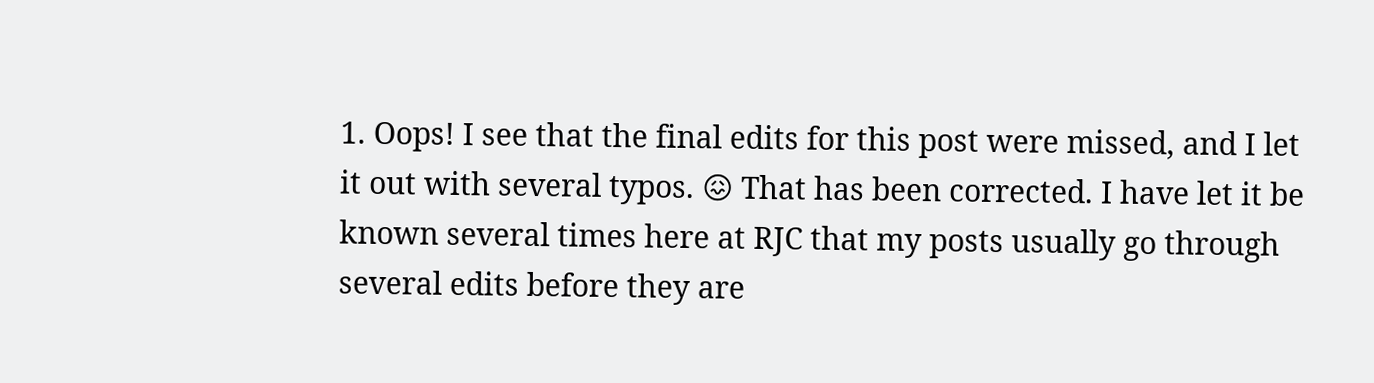1. Oops! I see that the final edits for this post were missed, and I let it out with several typos. 😖 That has been corrected. I have let it be known several times here at RJC that my posts usually go through several edits before they are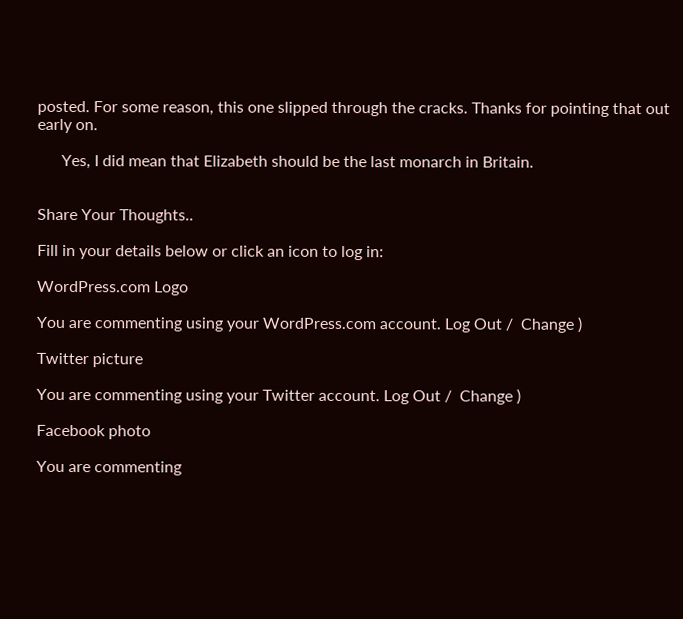posted. For some reason, this one slipped through the cracks. Thanks for pointing that out early on.

      Yes, I did mean that Elizabeth should be the last monarch in Britain.


Share Your Thoughts..

Fill in your details below or click an icon to log in:

WordPress.com Logo

You are commenting using your WordPress.com account. Log Out /  Change )

Twitter picture

You are commenting using your Twitter account. Log Out /  Change )

Facebook photo

You are commenting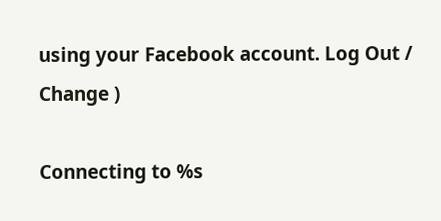using your Facebook account. Log Out /  Change )

Connecting to %s